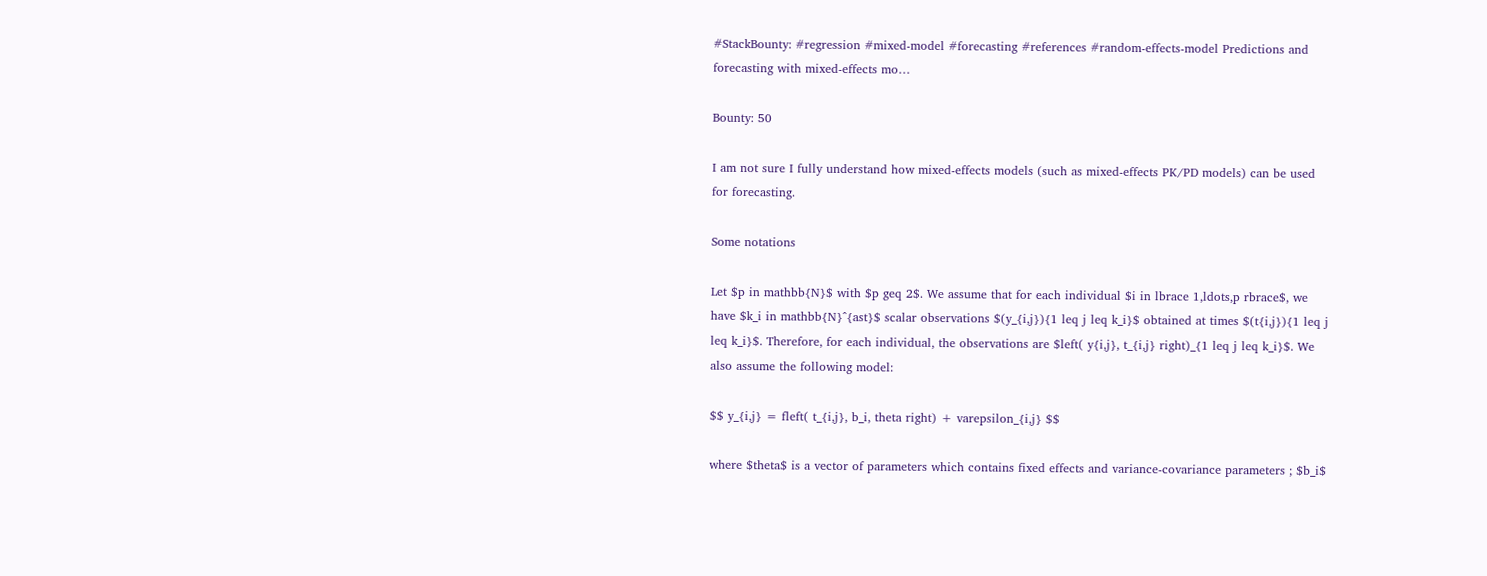#StackBounty: #regression #mixed-model #forecasting #references #random-effects-model Predictions and forecasting with mixed-effects mo…

Bounty: 50

I am not sure I fully understand how mixed-effects models (such as mixed-effects PK/PD models) can be used for forecasting.

Some notations

Let $p in mathbb{N}$ with $p geq 2$. We assume that for each individual $i in lbrace 1,ldots,p rbrace$, we have $k_i in mathbb{N}^{ast}$ scalar observations $(y_{i,j}){1 leq j leq k_i}$ obtained at times $(t{i,j}){1 leq j leq k_i}$. Therefore, for each individual, the observations are $left( y{i,j}, t_{i,j} right)_{1 leq j leq k_i}$. We also assume the following model:

$$ y_{i,j} = fleft( t_{i,j}, b_i, theta right) + varepsilon_{i,j} $$

where $theta$ is a vector of parameters which contains fixed effects and variance-covariance parameters ; $b_i$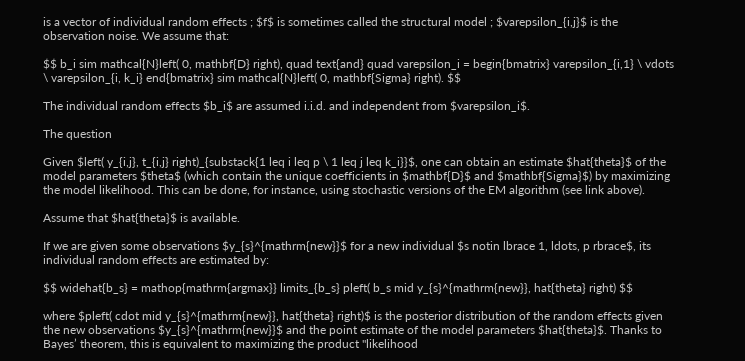is a vector of individual random effects ; $f$ is sometimes called the structural model ; $varepsilon_{i,j}$ is the observation noise. We assume that:

$$ b_i sim mathcal{N}left( 0, mathbf{D} right), quad text{and} quad varepsilon_i = begin{bmatrix} varepsilon_{i,1} \ vdots \ varepsilon_{i, k_i} end{bmatrix} sim mathcal{N}left( 0, mathbf{Sigma} right). $$

The individual random effects $b_i$ are assumed i.i.d. and independent from $varepsilon_i$.

The question

Given $left( y_{i,j}, t_{i,j} right)_{substack{1 leq i leq p \ 1 leq j leq k_i}}$, one can obtain an estimate $hat{theta}$ of the model parameters $theta$ (which contain the unique coefficients in $mathbf{D}$ and $mathbf{Sigma}$) by maximizing the model likelihood. This can be done, for instance, using stochastic versions of the EM algorithm (see link above).

Assume that $hat{theta}$ is available.

If we are given some observations $y_{s}^{mathrm{new}}$ for a new individual $s notin lbrace 1, ldots, p rbrace$, its individual random effects are estimated by:

$$ widehat{b_s} = mathop{mathrm{argmax}} limits_{b_s} pleft( b_s mid y_{s}^{mathrm{new}}, hat{theta} right) $$

where $pleft( cdot mid y_{s}^{mathrm{new}}, hat{theta} right)$ is the posterior distribution of the random effects given the new observations $y_{s}^{mathrm{new}}$ and the point estimate of the model parameters $hat{theta}$. Thanks to Bayes’ theorem, this is equivalent to maximizing the product "likelihood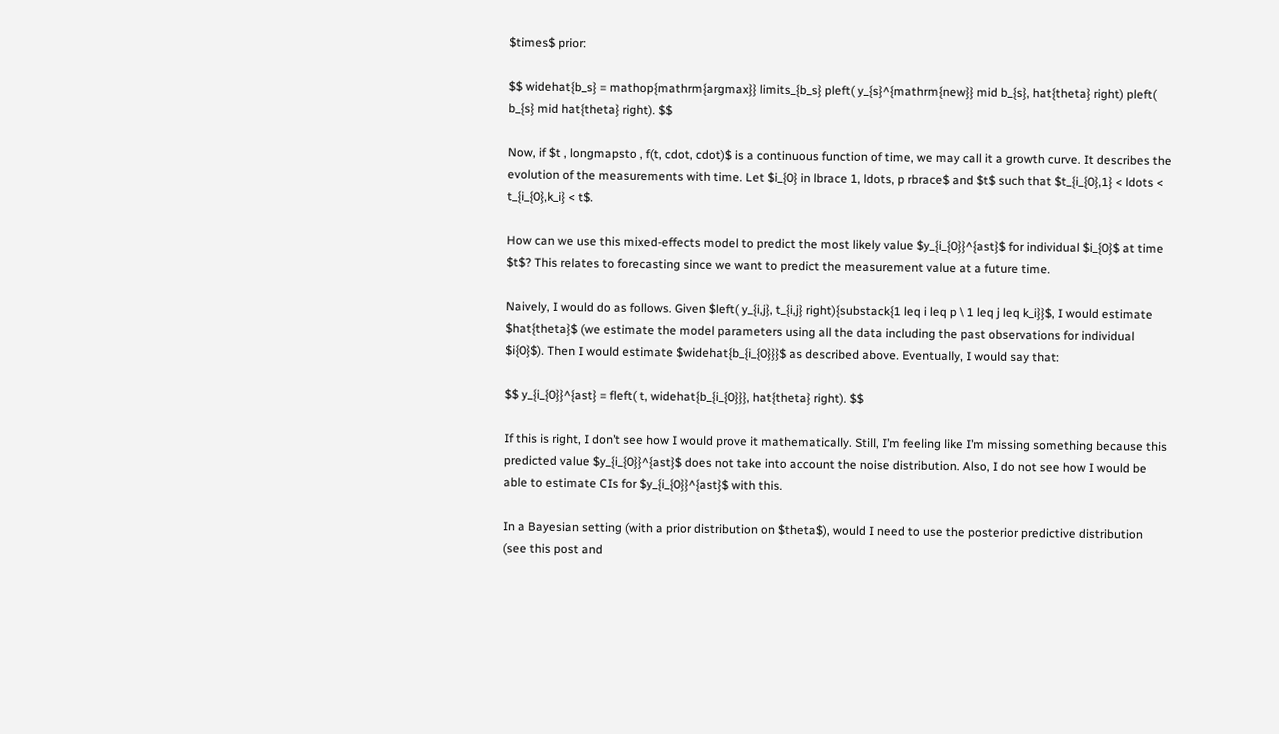$times$ prior:

$$ widehat{b_s} = mathop{mathrm{argmax}} limits_{b_s} pleft( y_{s}^{mathrm{new}} mid b_{s}, hat{theta} right) pleft( b_{s} mid hat{theta} right). $$

Now, if $t , longmapsto , f(t, cdot, cdot)$ is a continuous function of time, we may call it a growth curve. It describes the evolution of the measurements with time. Let $i_{0} in lbrace 1, ldots, p rbrace$ and $t$ such that $t_{i_{0},1} < ldots < t_{i_{0},k_i} < t$.

How can we use this mixed-effects model to predict the most likely value $y_{i_{0}}^{ast}$ for individual $i_{0}$ at time $t$? This relates to forecasting since we want to predict the measurement value at a future time.

Naively, I would do as follows. Given $left( y_{i,j}, t_{i,j} right){substack{1 leq i leq p \ 1 leq j leq k_i}}$, I would estimate $hat{theta}$ (we estimate the model parameters using all the data including the past observations for individual $i{0}$). Then I would estimate $widehat{b_{i_{0}}}$ as described above. Eventually, I would say that:

$$ y_{i_{0}}^{ast} = fleft( t, widehat{b_{i_{0}}}, hat{theta} right). $$

If this is right, I don’t see how I would prove it mathematically. Still, I’m feeling like I’m missing something because this predicted value $y_{i_{0}}^{ast}$ does not take into account the noise distribution. Also, I do not see how I would be able to estimate CIs for $y_{i_{0}}^{ast}$ with this.

In a Bayesian setting (with a prior distribution on $theta$), would I need to use the posterior predictive distribution (see this post and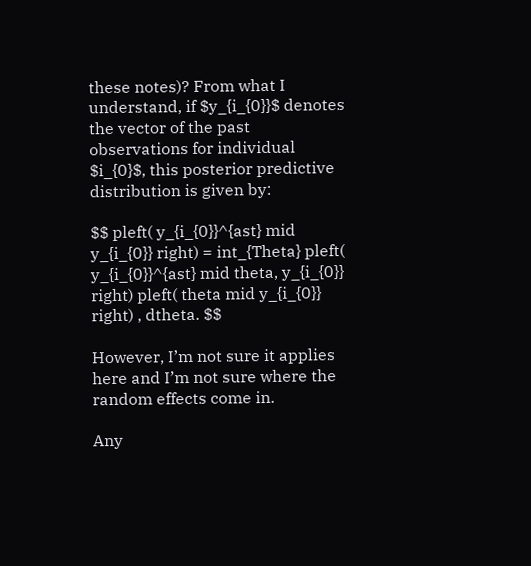these notes)? From what I understand, if $y_{i_{0}}$ denotes the vector of the past observations for individual $i_{0}$, this posterior predictive distribution is given by:

$$ pleft( y_{i_{0}}^{ast} mid y_{i_{0}} right) = int_{Theta} pleft( y_{i_{0}}^{ast} mid theta, y_{i_{0}} right) pleft( theta mid y_{i_{0}} right) , dtheta. $$

However, I’m not sure it applies here and I’m not sure where the random effects come in.

Any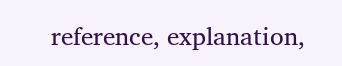reference, explanation,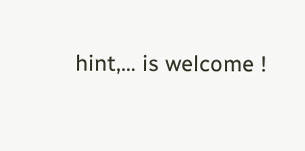hint,… is welcome !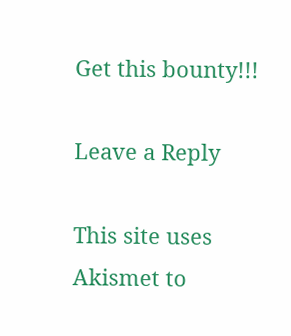Get this bounty!!!

Leave a Reply

This site uses Akismet to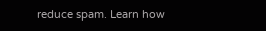reduce spam. Learn how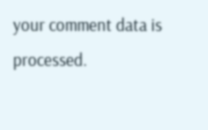your comment data is processed.